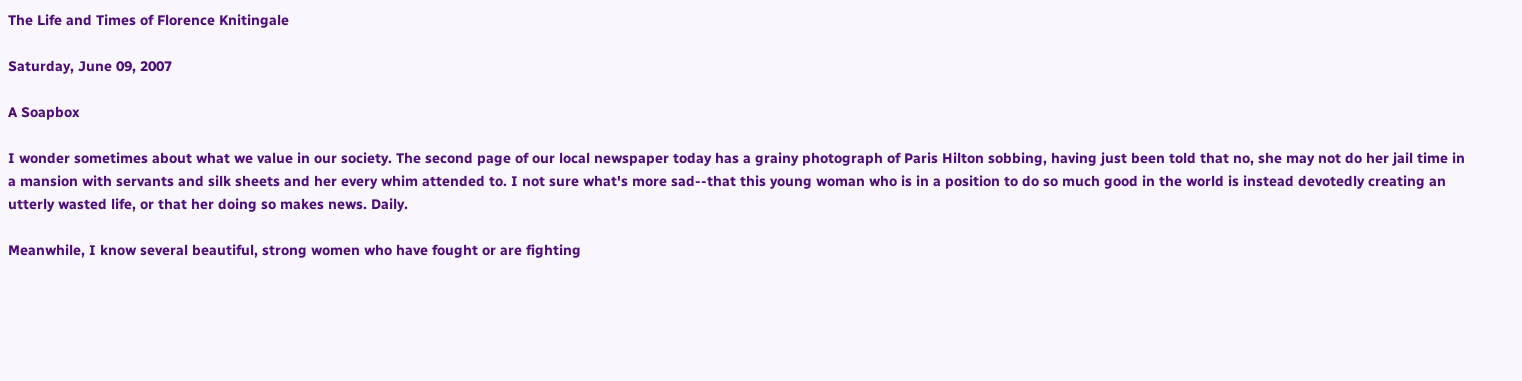The Life and Times of Florence Knitingale

Saturday, June 09, 2007

A Soapbox

I wonder sometimes about what we value in our society. The second page of our local newspaper today has a grainy photograph of Paris Hilton sobbing, having just been told that no, she may not do her jail time in a mansion with servants and silk sheets and her every whim attended to. I not sure what's more sad--that this young woman who is in a position to do so much good in the world is instead devotedly creating an utterly wasted life, or that her doing so makes news. Daily.

Meanwhile, I know several beautiful, strong women who have fought or are fighting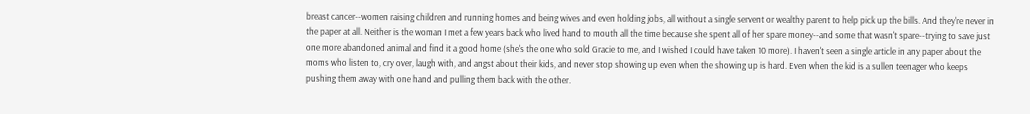breast cancer--women raising children and running homes and being wives and even holding jobs, all without a single servent or wealthy parent to help pick up the bills. And they're never in the paper at all. Neither is the woman I met a few years back who lived hand to mouth all the time because she spent all of her spare money--and some that wasn't spare--trying to save just one more abandoned animal and find it a good home (she's the one who sold Gracie to me, and I wished I could have taken 10 more). I haven't seen a single article in any paper about the moms who listen to, cry over, laugh with, and angst about their kids, and never stop showing up even when the showing up is hard. Even when the kid is a sullen teenager who keeps pushing them away with one hand and pulling them back with the other.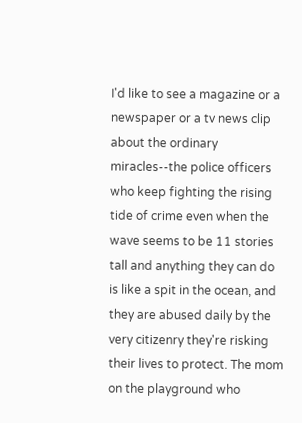I'd like to see a magazine or a newspaper or a tv news clip about the ordinary miracles--the police officers who keep fighting the rising tide of crime even when the wave seems to be 11 stories tall and anything they can do is like a spit in the ocean, and they are abused daily by the very citizenry they're risking their lives to protect. The mom on the playground who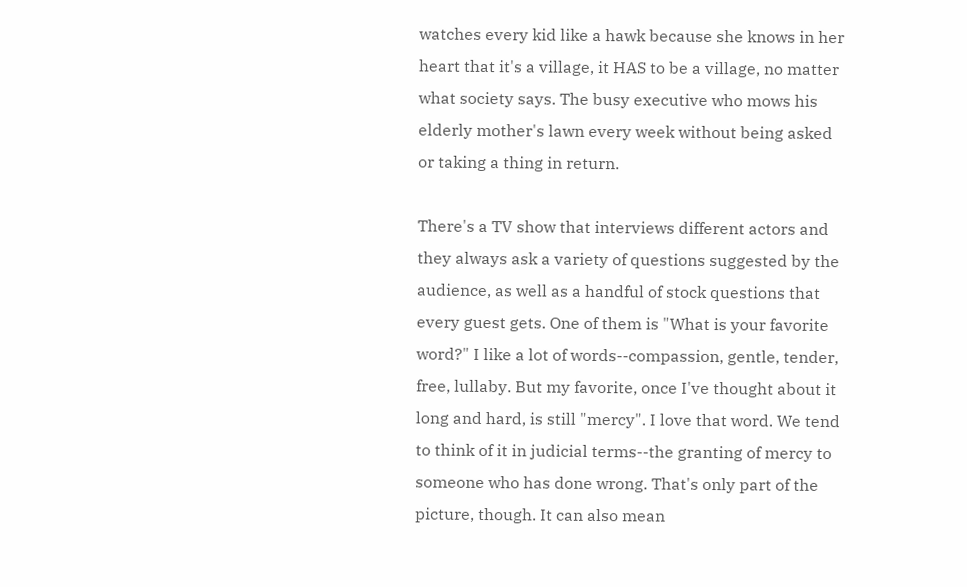watches every kid like a hawk because she knows in her heart that it's a village, it HAS to be a village, no matter what society says. The busy executive who mows his elderly mother's lawn every week without being asked or taking a thing in return.

There's a TV show that interviews different actors and they always ask a variety of questions suggested by the audience, as well as a handful of stock questions that every guest gets. One of them is "What is your favorite word?" I like a lot of words--compassion, gentle, tender, free, lullaby. But my favorite, once I've thought about it long and hard, is still "mercy". I love that word. We tend to think of it in judicial terms--the granting of mercy to someone who has done wrong. That's only part of the picture, though. It can also mean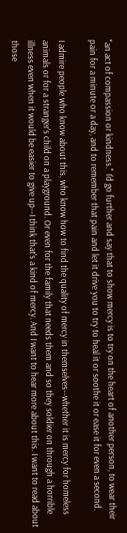"an act of compassion or kindness." I'd go further and say that to show mercy is to try on the heart of another person, to wear their pain for a minute or a day, and to remember that pain and let it drive you to try to heal it or soothe it or ease it for even a second.

I admire people who know about this, who know how to find the quality of mercy in themselves--whether it is mercy for homeless animals or for a stranger's child on a playground. Or even for the family that needs them and so they soldier on through a horrible illness even when it would be easier to give up--I think that's a kind of mercy. And I want to hear more about this. I want to read about those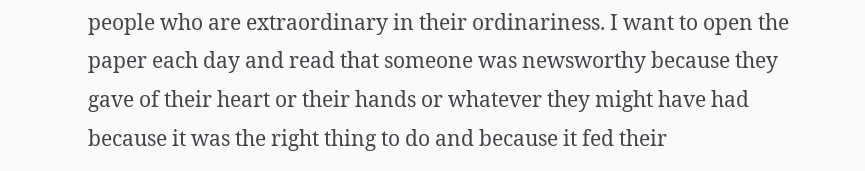people who are extraordinary in their ordinariness. I want to open the paper each day and read that someone was newsworthy because they gave of their heart or their hands or whatever they might have had because it was the right thing to do and because it fed their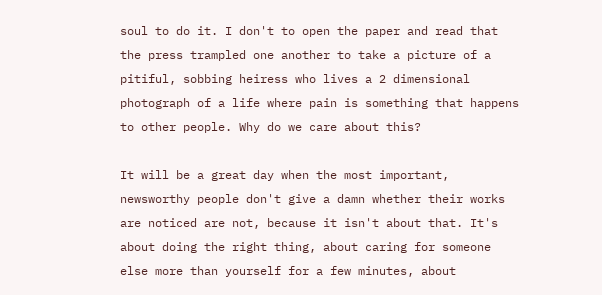soul to do it. I don't to open the paper and read that the press trampled one another to take a picture of a pitiful, sobbing heiress who lives a 2 dimensional photograph of a life where pain is something that happens to other people. Why do we care about this?

It will be a great day when the most important, newsworthy people don't give a damn whether their works are noticed are not, because it isn't about that. It's about doing the right thing, about caring for someone else more than yourself for a few minutes, about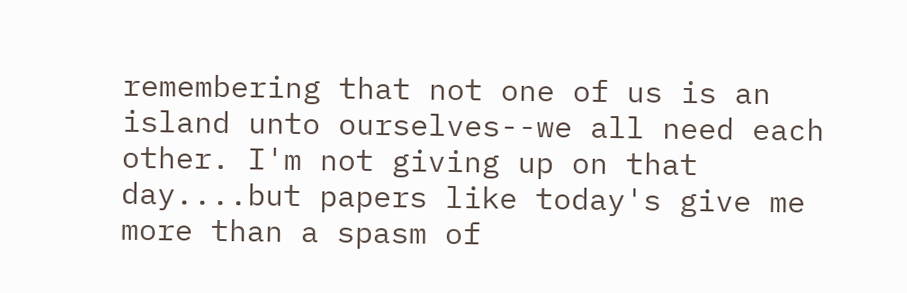remembering that not one of us is an island unto ourselves--we all need each other. I'm not giving up on that day....but papers like today's give me more than a spasm of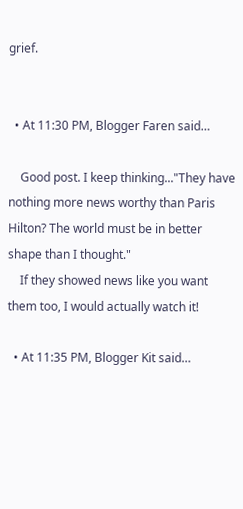grief.


  • At 11:30 PM, Blogger Faren said…

    Good post. I keep thinking..."They have nothing more news worthy than Paris Hilton? The world must be in better shape than I thought."
    If they showed news like you want them too, I would actually watch it!

  • At 11:35 PM, Blogger Kit said…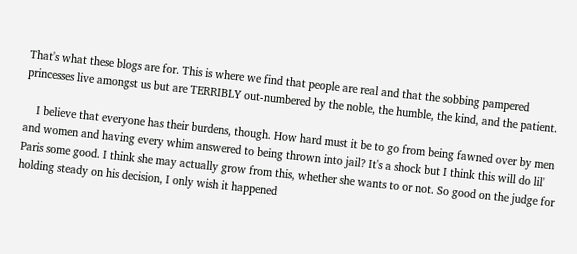That's what these blogs are for. This is where we find that people are real and that the sobbing pampered princesses live amongst us but are TERRIBLY out-numbered by the noble, the humble, the kind, and the patient.

    I believe that everyone has their burdens, though. How hard must it be to go from being fawned over by men and women and having every whim answered to being thrown into jail? It's a shock but I think this will do lil' Paris some good. I think she may actually grow from this, whether she wants to or not. So good on the judge for holding steady on his decision, I only wish it happened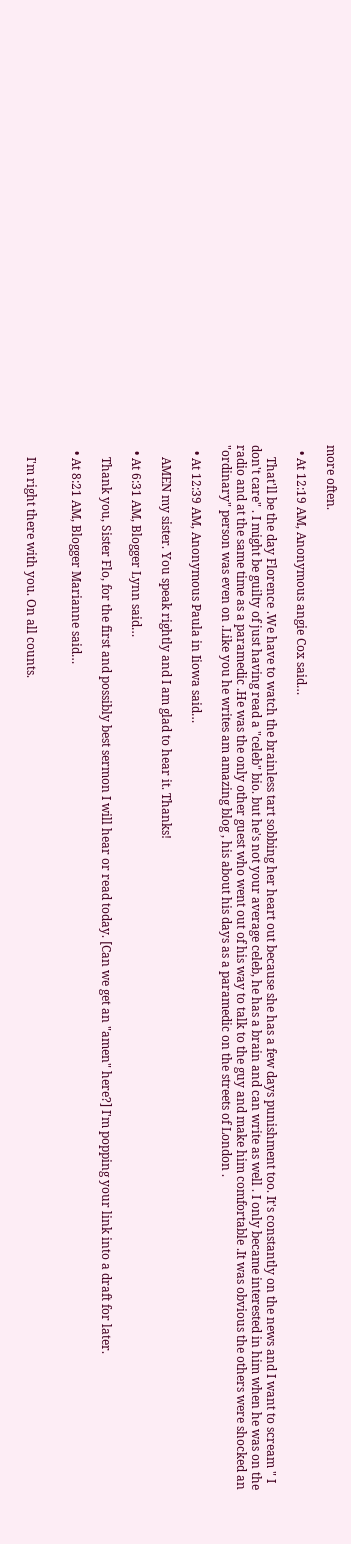more often.

  • At 12:19 AM, Anonymous angie Cox said…

    That'll be the day Florence .We have to watch the brainless tart sobbing her heart out because she has a few days punishment too. It's constantly on the news and I want to scream " I don't care" . I might be guilty of just having read a "celeb" bio. but he's not your average celeb, he has a brain and can write as well . I only became interested in him when he was on the radio and at the same time as a paramedic .He was the only other guest who went out of his way to talk to the guy and make him comfortable .It was obvious the others were shocked an "ordinary" person was even on .Like you he writes am amazing blog , his about his days as a paramedic on the streets of London .

  • At 12:39 AM, Anonymous Paula in Iiowa said…

    AMEN my sister. You speak rightly and I am glad to hear it. Thanks!

  • At 6:31 AM, Blogger Lynn said…

    Thank you, Sister Flo, for the first and possibly best sermon I will hear or read today. [Can we get an "amen" here?] I'm popping your link into a draft for later.

  • At 8:21 AM, Blogger Marianne said…


    I'm right there with you. On all counts.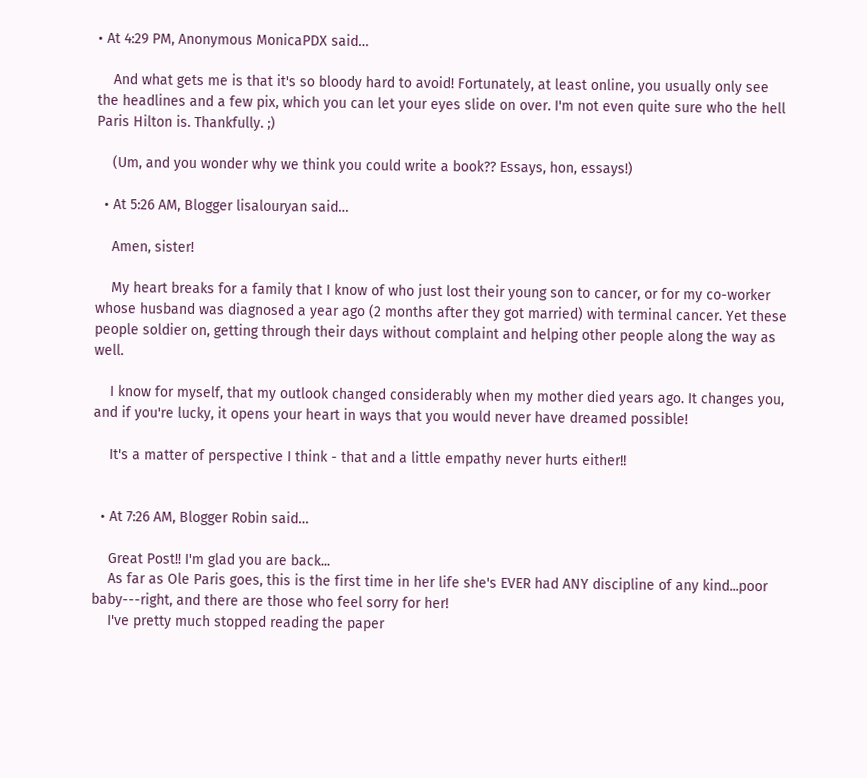• At 4:29 PM, Anonymous MonicaPDX said…

    And what gets me is that it's so bloody hard to avoid! Fortunately, at least online, you usually only see the headlines and a few pix, which you can let your eyes slide on over. I'm not even quite sure who the hell Paris Hilton is. Thankfully. ;)

    (Um, and you wonder why we think you could write a book?? Essays, hon, essays!)

  • At 5:26 AM, Blogger lisalouryan said…

    Amen, sister!

    My heart breaks for a family that I know of who just lost their young son to cancer, or for my co-worker whose husband was diagnosed a year ago (2 months after they got married) with terminal cancer. Yet these people soldier on, getting through their days without complaint and helping other people along the way as well.

    I know for myself, that my outlook changed considerably when my mother died years ago. It changes you, and if you're lucky, it opens your heart in ways that you would never have dreamed possible!

    It's a matter of perspective I think - that and a little empathy never hurts either!!


  • At 7:26 AM, Blogger Robin said…

    Great Post!! I'm glad you are back...
    As far as Ole Paris goes, this is the first time in her life she's EVER had ANY discipline of any kind...poor baby---right, and there are those who feel sorry for her!
    I've pretty much stopped reading the paper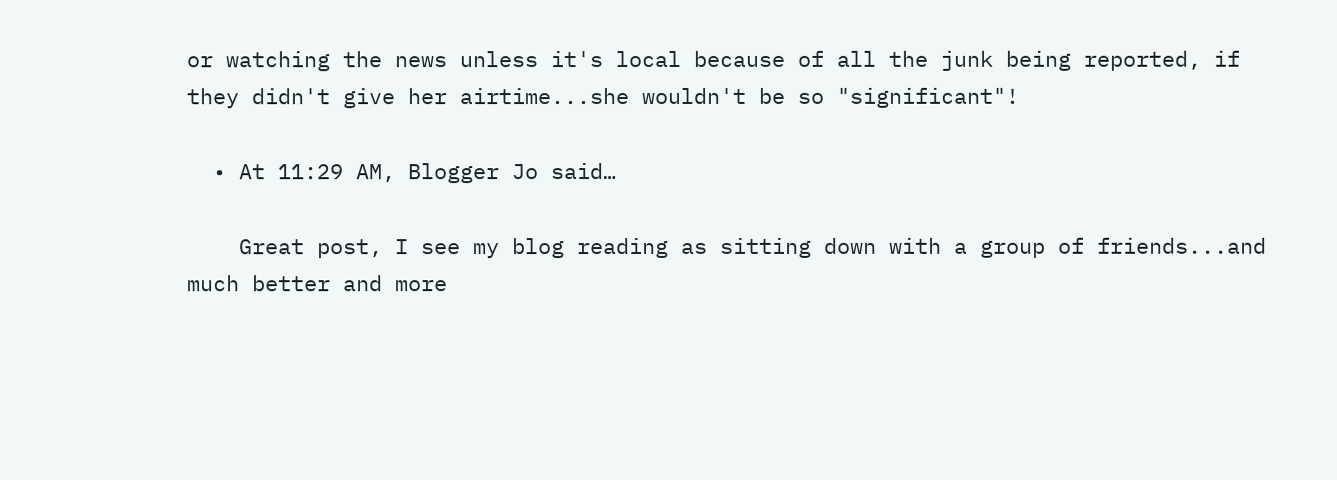or watching the news unless it's local because of all the junk being reported, if they didn't give her airtime...she wouldn't be so "significant"!

  • At 11:29 AM, Blogger Jo said…

    Great post, I see my blog reading as sitting down with a group of friends...and much better and more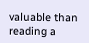valuable than reading a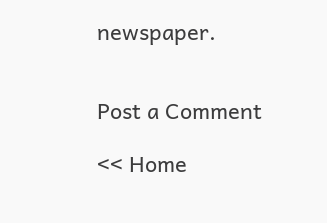newspaper.


Post a Comment

<< Home